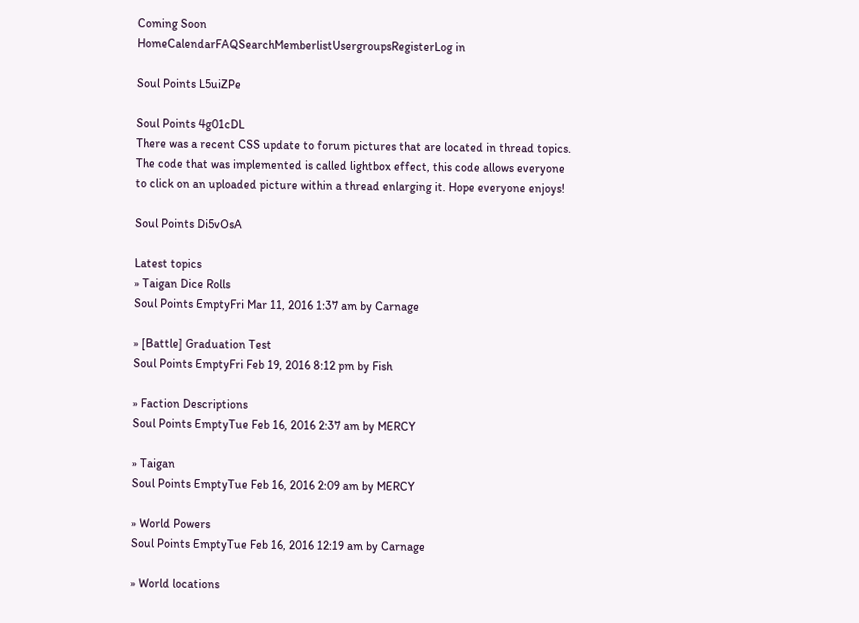Coming Soon
HomeCalendarFAQSearchMemberlistUsergroupsRegisterLog in

Soul Points L5uiZPe

Soul Points 4g01cDL
There was a recent CSS update to forum pictures that are located in thread topics. The code that was implemented is called lightbox effect, this code allows everyone to click on an uploaded picture within a thread enlarging it. Hope everyone enjoys!

Soul Points Di5vOsA

Latest topics
» Taigan Dice Rolls
Soul Points EmptyFri Mar 11, 2016 1:37 am by Carnage

» [Battle] Graduation Test
Soul Points EmptyFri Feb 19, 2016 8:12 pm by Fish

» Faction Descriptions
Soul Points EmptyTue Feb 16, 2016 2:37 am by MERCY

» Taigan
Soul Points EmptyTue Feb 16, 2016 2:09 am by MERCY

» World Powers
Soul Points EmptyTue Feb 16, 2016 12:19 am by Carnage

» World locations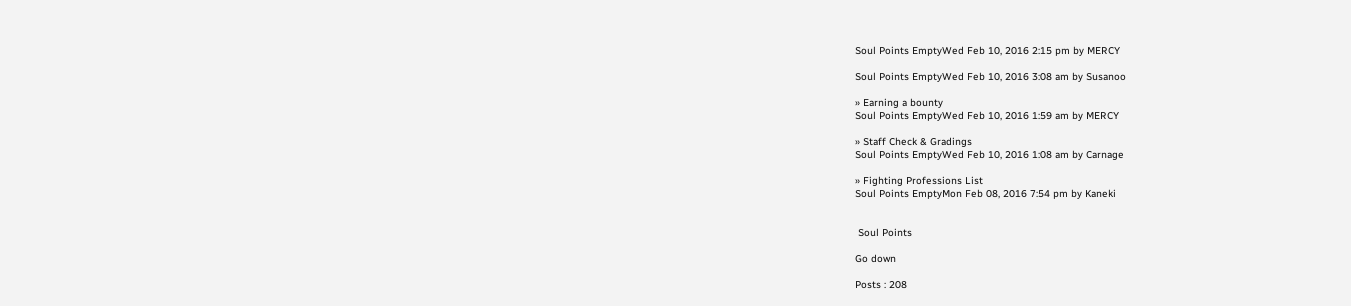Soul Points EmptyWed Feb 10, 2016 2:15 pm by MERCY

Soul Points EmptyWed Feb 10, 2016 3:08 am by Susanoo

» Earning a bounty
Soul Points EmptyWed Feb 10, 2016 1:59 am by MERCY

» Staff Check & Gradings
Soul Points EmptyWed Feb 10, 2016 1:08 am by Carnage

» Fighting Professions List
Soul Points EmptyMon Feb 08, 2016 7:54 pm by Kaneki


 Soul Points

Go down

Posts : 208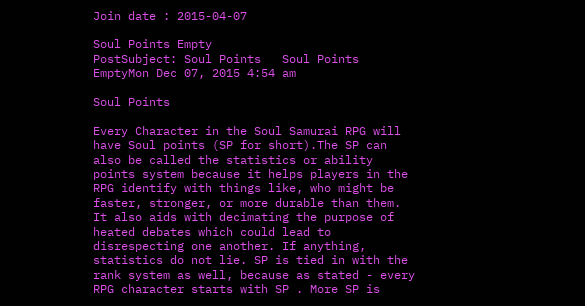Join date : 2015-04-07

Soul Points Empty
PostSubject: Soul Points   Soul Points EmptyMon Dec 07, 2015 4:54 am

Soul Points

Every Character in the Soul Samurai RPG will have Soul points (SP for short).The SP can also be called the statistics or ability points system because it helps players in the RPG identify with things like, who might be faster, stronger, or more durable than them. It also aids with decimating the purpose of heated debates which could lead to disrespecting one another. If anything, statistics do not lie. SP is tied in with the rank system as well, because as stated - every RPG character starts with SP . More SP is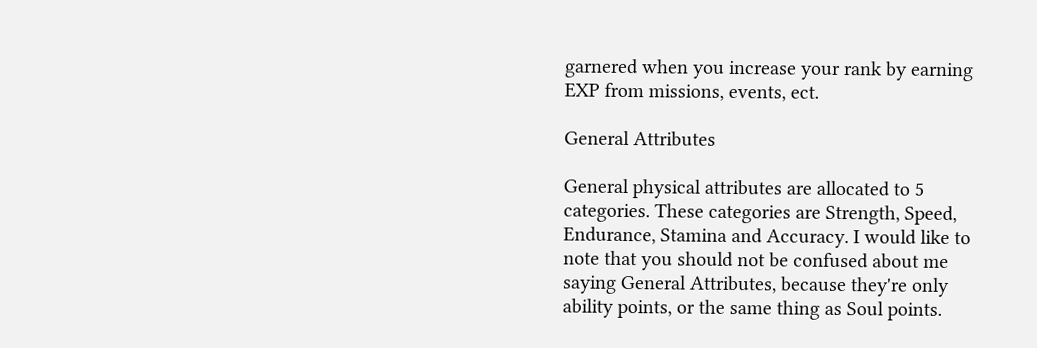garnered when you increase your rank by earning EXP from missions, events, ect.

General Attributes

General physical attributes are allocated to 5 categories. These categories are Strength, Speed, Endurance, Stamina and Accuracy. I would like to note that you should not be confused about me saying General Attributes, because they're only ability points, or the same thing as Soul points.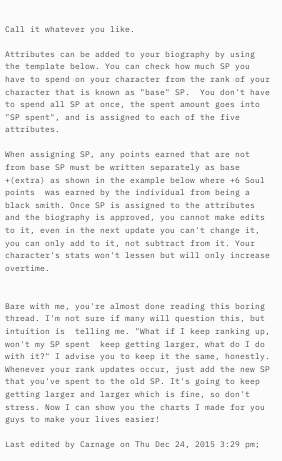Call it whatever you like.

Attributes can be added to your biography by using the template below. You can check how much SP you have to spend on your character from the rank of your character that is known as "base" SP.  You don't have to spend all SP at once, the spent amount goes into "SP spent", and is assigned to each of the five attributes.

When assigning SP, any points earned that are not from base SP must be written separately as base +(extra) as shown in the example below where +6 Soul points  was earned by the individual from being a black smith. Once SP is assigned to the attributes and the biography is approved, you cannot make edits to it, even in the next update you can't change it, you can only add to it, not subtract from it. Your character's stats won't lessen but will only increase overtime.


Bare with me, you're almost done reading this boring thread. I'm not sure if many will question this, but intuition is  telling me. "What if I keep ranking up, won't my SP spent  keep getting larger, what do I do with it?" I advise you to keep it the same, honestly. Whenever your rank updates occur, just add the new SP that you've spent to the old SP. It's going to keep getting larger and larger which is fine, so don't stress. Now I can show you the charts I made for you guys to make your lives easier!

Last edited by Carnage on Thu Dec 24, 2015 3:29 pm;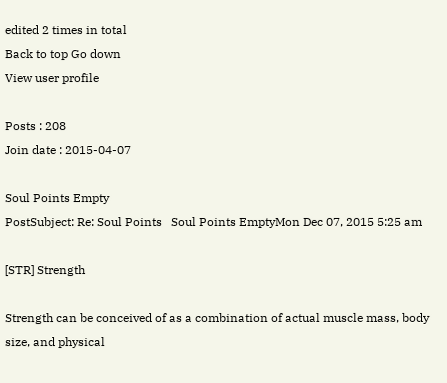edited 2 times in total
Back to top Go down
View user profile

Posts : 208
Join date : 2015-04-07

Soul Points Empty
PostSubject: Re: Soul Points   Soul Points EmptyMon Dec 07, 2015 5:25 am

[STR] Strength

Strength can be conceived of as a combination of actual muscle mass, body size, and physical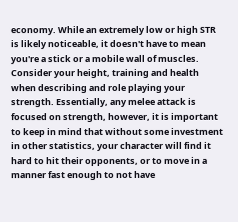economy. While an extremely low or high STR is likely noticeable, it doesn't have to mean you're a stick or a mobile wall of muscles. Consider your height, training and health when describing and role playing your strength. Essentially, any melee attack is focused on strength, however, it is important to keep in mind that without some investment in other statistics, your character will find it hard to hit their opponents, or to move in a manner fast enough to not have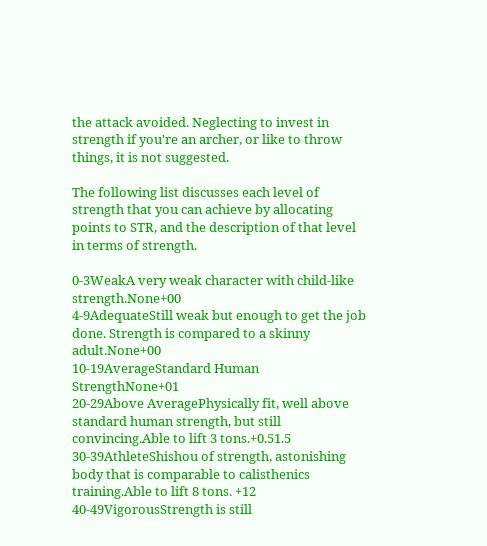the attack avoided. Neglecting to invest in strength if you're an archer, or like to throw things, it is not suggested.

The following list discusses each level of strength that you can achieve by allocating points to STR, and the description of that level in terms of strength.

0-3WeakA very weak character with child-like strength.None+00
4-9AdequateStill weak but enough to get the job done. Strength is compared to a skinny adult.None+00
10-19AverageStandard Human StrengthNone+01
20-29Above AveragePhysically fit, well above standard human strength, but still convincing.Able to lift 3 tons.+0.51.5
30-39AthleteShishou of strength, astonishing body that is comparable to calisthenics  training.Able to lift 8 tons. +12
40-49VigorousStrength is still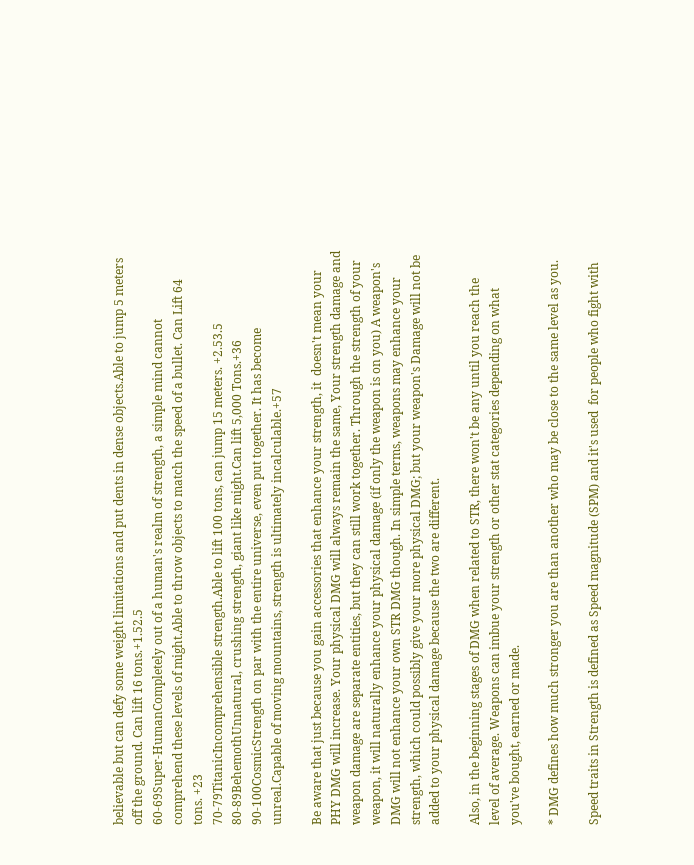believable but can defy some weight limitations and put dents in dense objects.Able to jump 5 meters off the ground. Can lift 16 tons.+1.52.5
60-69Super-HumanCompletely out of a human's realm of strength, a simple mind cannot comprehend these levels of might.Able to throw objects to match the speed of a bullet. Can Lift 64 tons. +23
70-79TitanicIncomprehensible strength.Able to lift 100 tons, can jump 15 meters. +2.53.5
80-89BehemothUnnatural, crushing strength, giant like might.Can lift 5,000 Tons.+36
90-100CosmicStrength on par with the entire universe, even put together. It has become unreal.Capable of moving mountains, strength is ultimately incalculable.+57

Be aware that just because you gain accessories that enhance your strength, it  doesn't mean your PHY DMG will increase. Your physical DMG will always remain the same, Your strength damage and weapon damage are separate entities, but they can still work together. Through the strength of your weapon, it will naturally enhance your physical damage (if only the weapon is on you) A weapon's DMG will not enhance your own STR DMG though. In simple terms, weapons may enhance your strength, which could possibly give your more physical DMG; but your weapon's Damage will not be added to your physical damage because the two are different.

Also, in the beginning stages of DMG when related to STR, there won't be any until you reach the level of average. Weapons can imbue your strength or other stat categories depending on what you've bought, earned or made.

* DMG defines how much stronger you are than another who may be close to the same level as you.

Speed traits in Strength is defined as Speed magnitude (SPM) and it's used  for people who fight with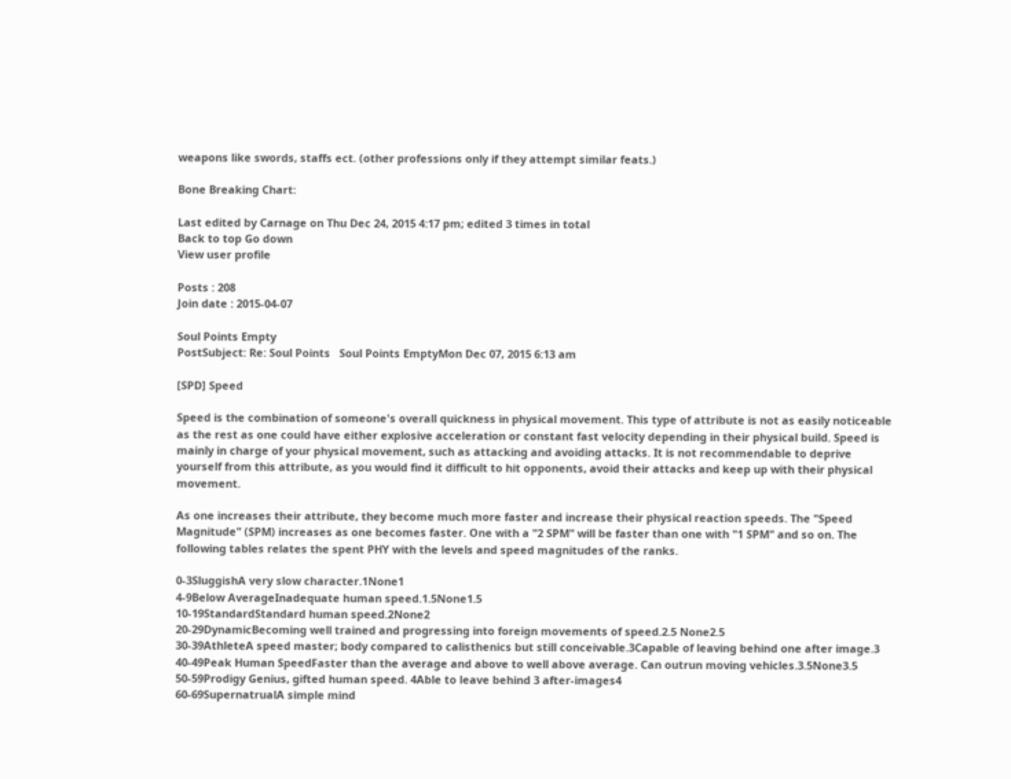weapons like swords, staffs ect. (other professions only if they attempt similar feats.)

Bone Breaking Chart:

Last edited by Carnage on Thu Dec 24, 2015 4:17 pm; edited 3 times in total
Back to top Go down
View user profile

Posts : 208
Join date : 2015-04-07

Soul Points Empty
PostSubject: Re: Soul Points   Soul Points EmptyMon Dec 07, 2015 6:13 am

[SPD] Speed

Speed is the combination of someone's overall quickness in physical movement. This type of attribute is not as easily noticeable as the rest as one could have either explosive acceleration or constant fast velocity depending in their physical build. Speed is mainly in charge of your physical movement, such as attacking and avoiding attacks. It is not recommendable to deprive yourself from this attribute, as you would find it difficult to hit opponents, avoid their attacks and keep up with their physical movement.

As one increases their attribute, they become much more faster and increase their physical reaction speeds. The "Speed Magnitude" (SPM) increases as one becomes faster. One with a "2 SPM" will be faster than one with "1 SPM" and so on. The following tables relates the spent PHY with the levels and speed magnitudes of the ranks.

0-3SluggishA very slow character.1None1
4-9Below AverageInadequate human speed.1.5None1.5
10-19StandardStandard human speed.2None2
20-29DynamicBecoming well trained and progressing into foreign movements of speed.2.5 None2.5
30-39AthleteA speed master; body compared to calisthenics but still conceivable.3Capable of leaving behind one after image.3
40-49Peak Human SpeedFaster than the average and above to well above average. Can outrun moving vehicles.3.5None3.5
50-59Prodigy Genius, gifted human speed. 4Able to leave behind 3 after-images4
60-69SupernatrualA simple mind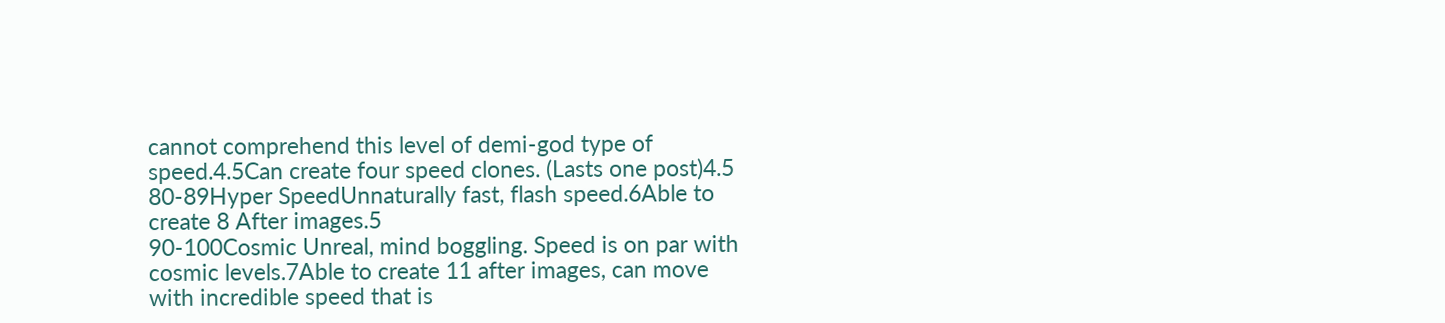cannot comprehend this level of demi-god type of speed.4.5Can create four speed clones. (Lasts one post)4.5
80-89Hyper SpeedUnnaturally fast, flash speed.6Able to create 8 After images.5
90-100Cosmic Unreal, mind boggling. Speed is on par with cosmic levels.7Able to create 11 after images, can move with incredible speed that is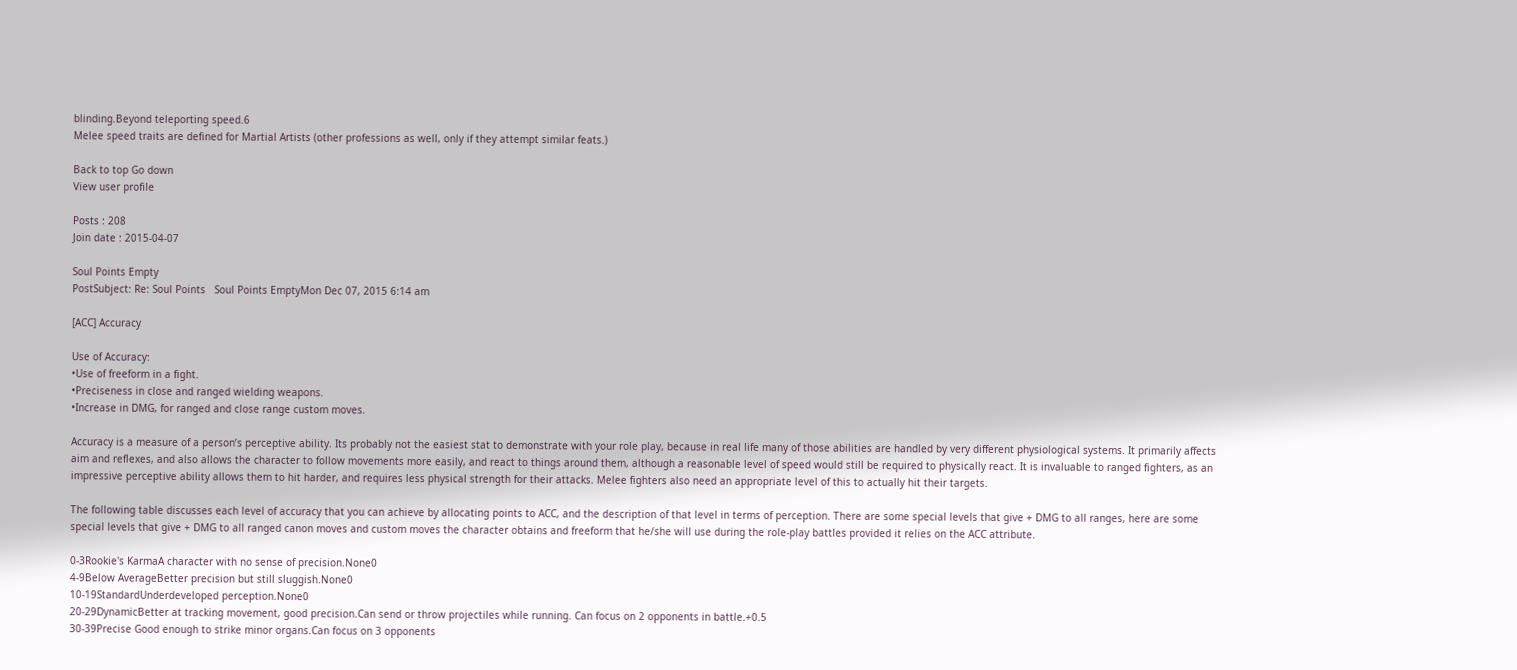blinding.Beyond teleporting speed.6
Melee speed traits are defined for Martial Artists (other professions as well, only if they attempt similar feats.)

Back to top Go down
View user profile

Posts : 208
Join date : 2015-04-07

Soul Points Empty
PostSubject: Re: Soul Points   Soul Points EmptyMon Dec 07, 2015 6:14 am

[ACC] Accuracy

Use of Accuracy:
•Use of freeform in a fight.
•Preciseness in close and ranged wielding weapons.
•Increase in DMG, for ranged and close range custom moves.

Accuracy is a measure of a person’s perceptive ability. Its probably not the easiest stat to demonstrate with your role play, because in real life many of those abilities are handled by very different physiological systems. It primarily affects aim and reflexes, and also allows the character to follow movements more easily, and react to things around them, although a reasonable level of speed would still be required to physically react. It is invaluable to ranged fighters, as an impressive perceptive ability allows them to hit harder, and requires less physical strength for their attacks. Melee fighters also need an appropriate level of this to actually hit their targets.

The following table discusses each level of accuracy that you can achieve by allocating points to ACC, and the description of that level in terms of perception. There are some special levels that give + DMG to all ranges, here are some special levels that give + DMG to all ranged canon moves and custom moves the character obtains and freeform that he/she will use during the role-play battles provided it relies on the ACC attribute.

0-3Rookie's KarmaA character with no sense of precision.None0
4-9Below AverageBetter precision but still sluggish.None0
10-19StandardUnderdeveloped perception.None0
20-29DynamicBetter at tracking movement, good precision.Can send or throw projectiles while running. Can focus on 2 opponents in battle.+0.5
30-39Precise Good enough to strike minor organs.Can focus on 3 opponents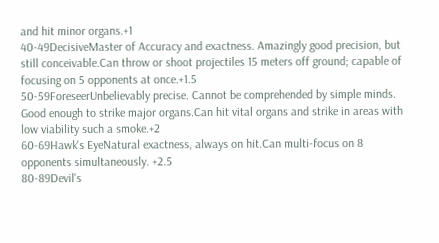and hit minor organs.+1
40-49DecisiveMaster of Accuracy and exactness. Amazingly good precision, but still conceivable.Can throw or shoot projectiles 15 meters off ground; capable of focusing on 5 opponents at once.+1.5
50-59ForeseerUnbelievably precise. Cannot be comprehended by simple minds. Good enough to strike major organs.Can hit vital organs and strike in areas with low viability such a smoke.+2
60-69Hawk's EyeNatural exactness, always on hit.Can multi-focus on 8 opponents simultaneously. +2.5
80-89Devil's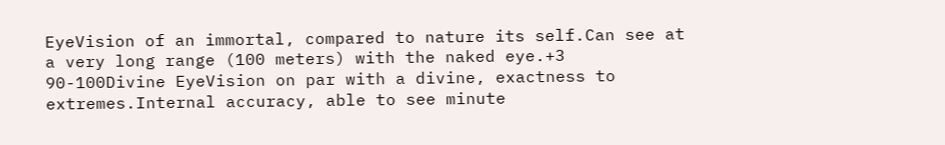EyeVision of an immortal, compared to nature its self.Can see at a very long range (100 meters) with the naked eye.+3
90-100Divine EyeVision on par with a divine, exactness to extremes.Internal accuracy, able to see minute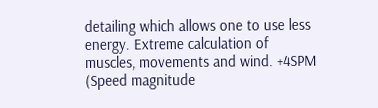detailing which allows one to use less energy. Extreme calculation of muscles, movements and wind. +4SPM (Speed magnitude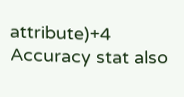attribute)+4
Accuracy stat also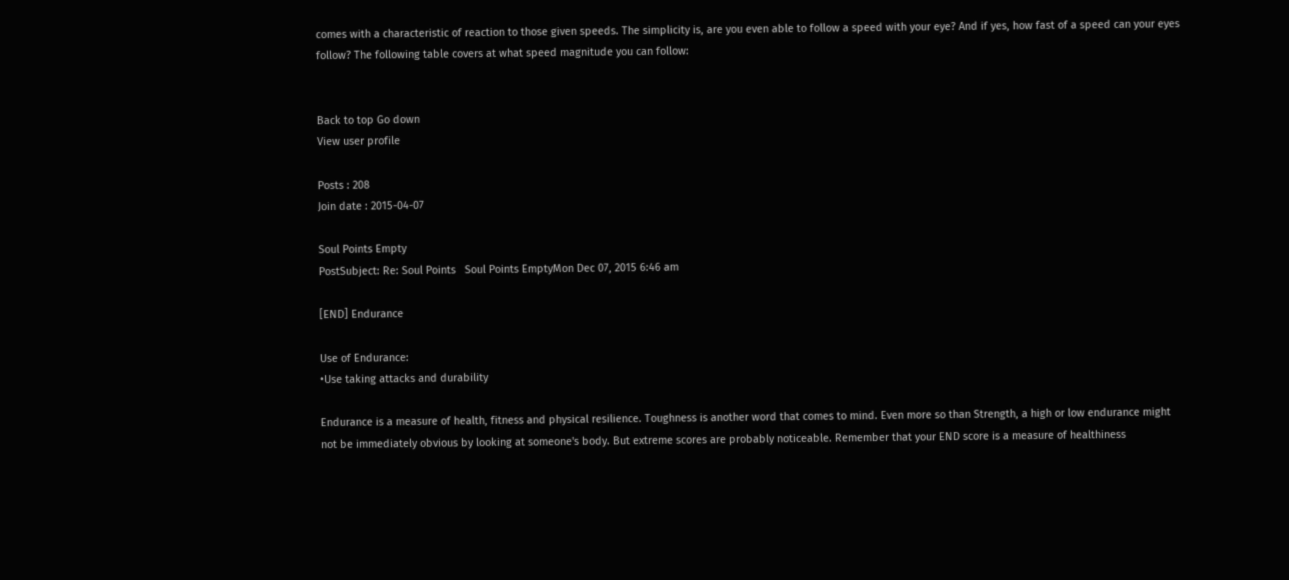comes with a characteristic of reaction to those given speeds. The simplicity is, are you even able to follow a speed with your eye? And if yes, how fast of a speed can your eyes follow? The following table covers at what speed magnitude you can follow:


Back to top Go down
View user profile

Posts : 208
Join date : 2015-04-07

Soul Points Empty
PostSubject: Re: Soul Points   Soul Points EmptyMon Dec 07, 2015 6:46 am

[END] Endurance

Use of Endurance:
•Use taking attacks and durability

Endurance is a measure of health, fitness and physical resilience. Toughness is another word that comes to mind. Even more so than Strength, a high or low endurance might not be immediately obvious by looking at someone's body. But extreme scores are probably noticeable. Remember that your END score is a measure of healthiness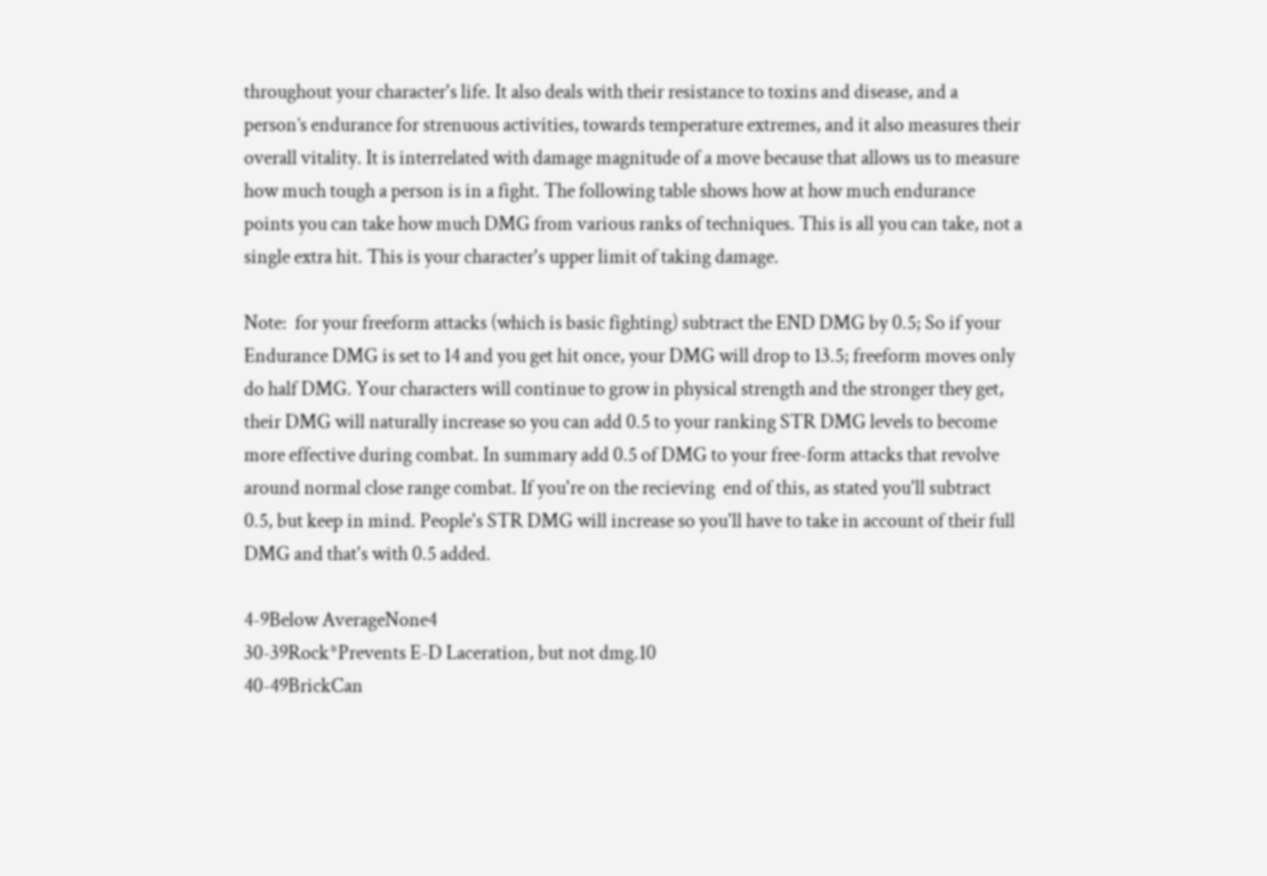throughout your character's life. It also deals with their resistance to toxins and disease, and a person’s endurance for strenuous activities, towards temperature extremes, and it also measures their overall vitality. It is interrelated with damage magnitude of a move because that allows us to measure how much tough a person is in a fight. The following table shows how at how much endurance points you can take how much DMG from various ranks of techniques. This is all you can take, not a single extra hit. This is your character's upper limit of taking damage.

Note:  for your freeform attacks (which is basic fighting) subtract the END DMG by 0.5; So if your Endurance DMG is set to 14 and you get hit once, your DMG will drop to 13.5; freeform moves only do half DMG. Your characters will continue to grow in physical strength and the stronger they get, their DMG will naturally increase so you can add 0.5 to your ranking STR DMG levels to become more effective during combat. In summary add 0.5 of DMG to your free-form attacks that revolve around normal close range combat. If you're on the recieving  end of this, as stated you'll subtract 0.5, but keep in mind. People's STR DMG will increase so you'll have to take in account of their full DMG and that's with 0.5 added.

4-9Below AverageNone4
30-39Rock*Prevents E-D Laceration, but not dmg.10
40-49BrickCan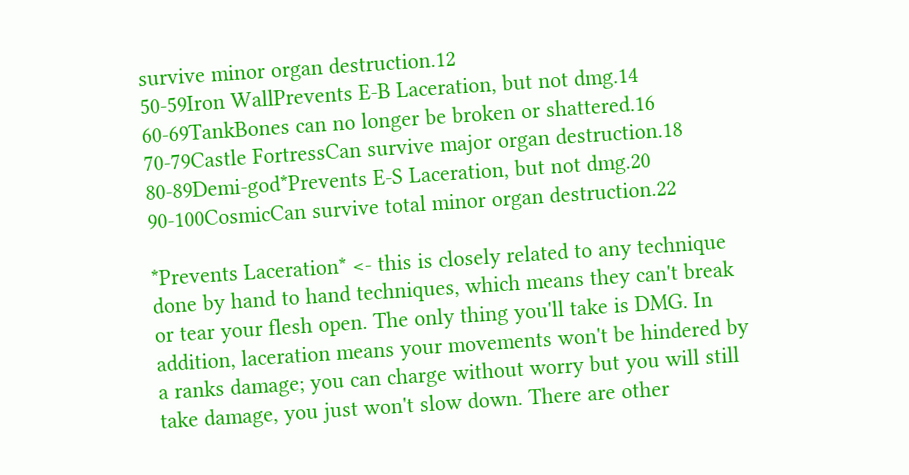survive minor organ destruction.12
50-59Iron WallPrevents E-B Laceration, but not dmg.14
60-69TankBones can no longer be broken or shattered.16
70-79Castle FortressCan survive major organ destruction.18
80-89Demi-god*Prevents E-S Laceration, but not dmg.20
90-100CosmicCan survive total minor organ destruction.22

*Prevents Laceration* <- this is closely related to any technique done by hand to hand techniques, which means they can't break or tear your flesh open. The only thing you'll take is DMG. In addition, laceration means your movements won't be hindered by a ranks damage; you can charge without worry but you will still take damage, you just won't slow down. There are other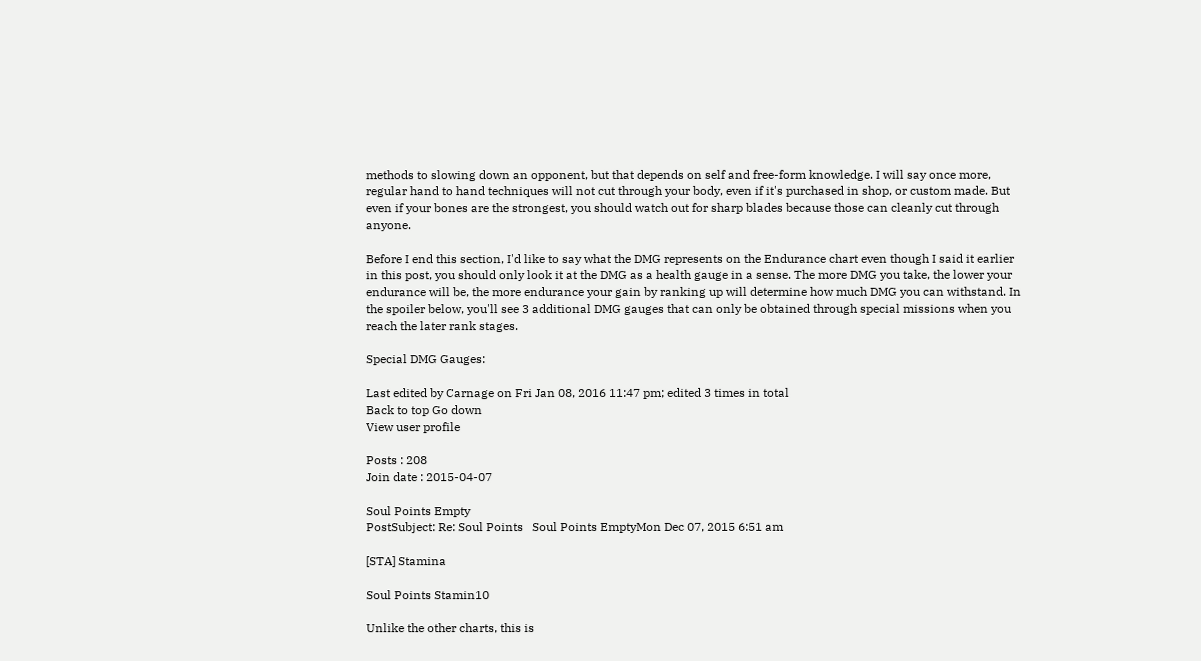methods to slowing down an opponent, but that depends on self and free-form knowledge. I will say once more, regular hand to hand techniques will not cut through your body, even if it's purchased in shop, or custom made. But even if your bones are the strongest, you should watch out for sharp blades because those can cleanly cut through anyone.

Before I end this section, I'd like to say what the DMG represents on the Endurance chart even though I said it earlier in this post, you should only look it at the DMG as a health gauge in a sense. The more DMG you take, the lower your endurance will be, the more endurance your gain by ranking up will determine how much DMG you can withstand. In the spoiler below, you'll see 3 additional DMG gauges that can only be obtained through special missions when you reach the later rank stages.

Special DMG Gauges:

Last edited by Carnage on Fri Jan 08, 2016 11:47 pm; edited 3 times in total
Back to top Go down
View user profile

Posts : 208
Join date : 2015-04-07

Soul Points Empty
PostSubject: Re: Soul Points   Soul Points EmptyMon Dec 07, 2015 6:51 am

[STA] Stamina

Soul Points Stamin10

Unlike the other charts, this is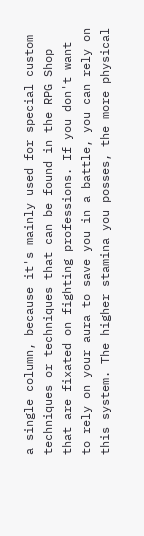a single column, because it's mainly used for special custom techniques or techniques that can be found in the RPG Shop that are fixated on fighting professions. If you don't want to rely on your aura to save you in a battle, you can rely on this system. The higher stamina you posses, the more physical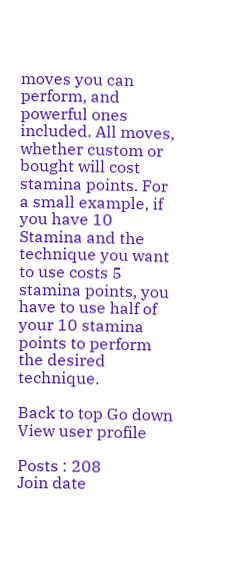moves you can perform, and powerful ones included. All moves, whether custom or bought will cost stamina points. For a small example, if you have 10 Stamina and the technique you want to use costs 5 stamina points, you have to use half of your 10 stamina points to perform the desired technique.

Back to top Go down
View user profile

Posts : 208
Join date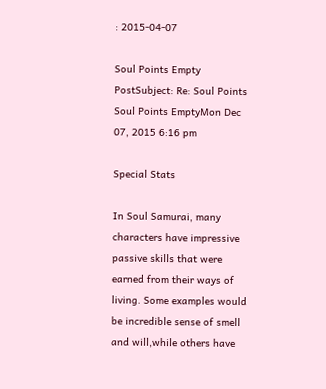: 2015-04-07

Soul Points Empty
PostSubject: Re: Soul Points   Soul Points EmptyMon Dec 07, 2015 6:16 pm

Special Stats

In Soul Samurai, many characters have impressive passive skills that were earned from their ways of living. Some examples would be incredible sense of smell and will,while others have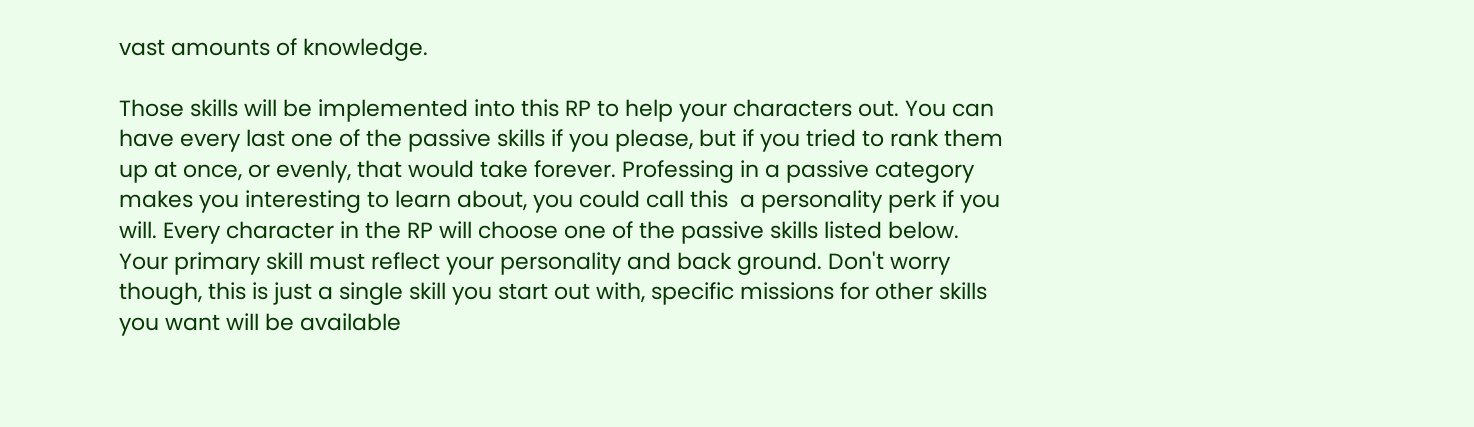vast amounts of knowledge.

Those skills will be implemented into this RP to help your characters out. You can have every last one of the passive skills if you please, but if you tried to rank them up at once, or evenly, that would take forever. Professing in a passive category makes you interesting to learn about, you could call this  a personality perk if you will. Every character in the RP will choose one of the passive skills listed below. Your primary skill must reflect your personality and back ground. Don't worry though, this is just a single skill you start out with, specific missions for other skills you want will be available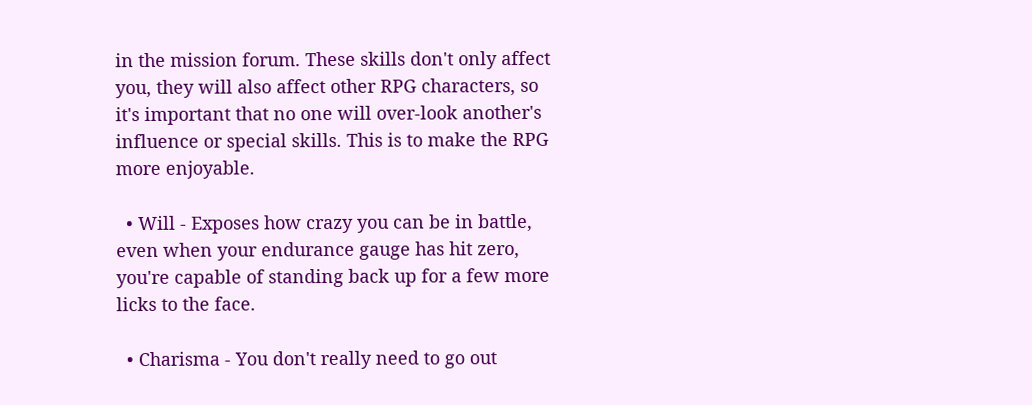in the mission forum. These skills don't only affect you, they will also affect other RPG characters, so it's important that no one will over-look another's influence or special skills. This is to make the RPG more enjoyable.

  • Will - Exposes how crazy you can be in battle, even when your endurance gauge has hit zero, you're capable of standing back up for a few more licks to the face.

  • Charisma - You don't really need to go out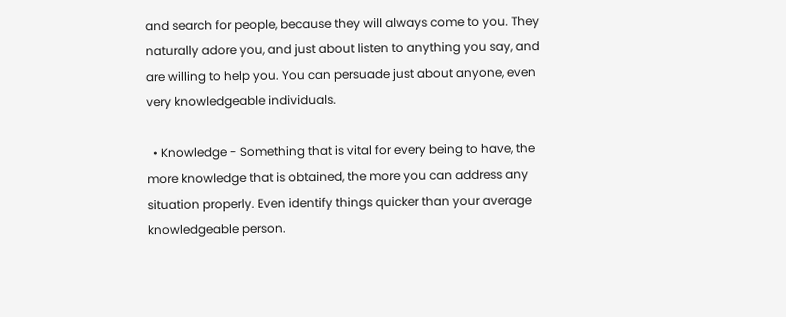and search for people, because they will always come to you. They naturally adore you, and just about listen to anything you say, and are willing to help you. You can persuade just about anyone, even very knowledgeable individuals.

  • Knowledge - Something that is vital for every being to have, the more knowledge that is obtained, the more you can address any situation properly. Even identify things quicker than your average knowledgeable person.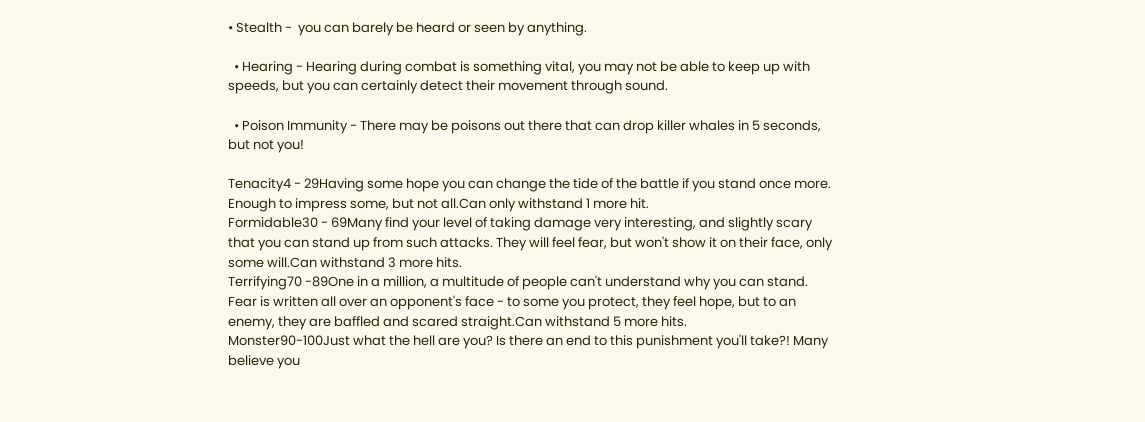• Stealth -  you can barely be heard or seen by anything.

  • Hearing - Hearing during combat is something vital, you may not be able to keep up with speeds, but you can certainly detect their movement through sound.

  • Poison Immunity - There may be poisons out there that can drop killer whales in 5 seconds, but not you!

Tenacity4 - 29Having some hope you can change the tide of the battle if you stand once more. Enough to impress some, but not all.Can only withstand 1 more hit.
Formidable30 - 69Many find your level of taking damage very interesting, and slightly scary that you can stand up from such attacks. They will feel fear, but won't show it on their face, only some will.Can withstand 3 more hits.
Terrifying70 -89One in a million, a multitude of people can't understand why you can stand. Fear is written all over an opponent's face - to some you protect, they feel hope, but to an enemy, they are baffled and scared straight.Can withstand 5 more hits.
Monster90-100Just what the hell are you? Is there an end to this punishment you'll take?! Many believe you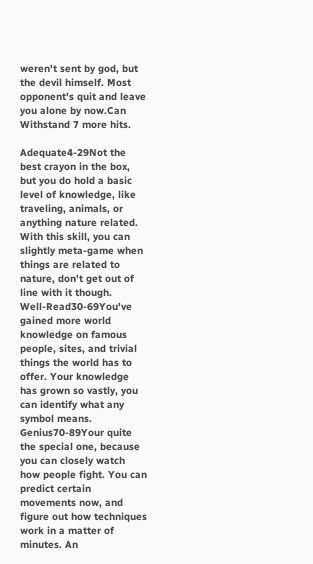weren't sent by god, but the devil himself. Most opponent's quit and leave you alone by now.Can Withstand 7 more hits.

Adequate4-29Not the best crayon in the box, but you do hold a basic level of knowledge, like traveling, animals, or anything nature related. With this skill, you can slightly meta-game when things are related to nature, don't get out of line with it though.
Well-Read30-69You've gained more world knowledge on famous people, sites, and trivial things the world has to offer. Your knowledge has grown so vastly, you can identify what any symbol means.
Genius70-89Your quite the special one, because you can closely watch how people fight. You can predict certain movements now, and figure out how techniques work in a matter of minutes. An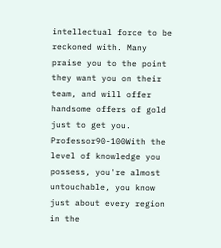intellectual force to be reckoned with. Many praise you to the point they want you on their team, and will offer handsome offers of gold just to get you.
Professor90-100With the level of knowledge you possess, you're almost untouchable, you know just about every region in the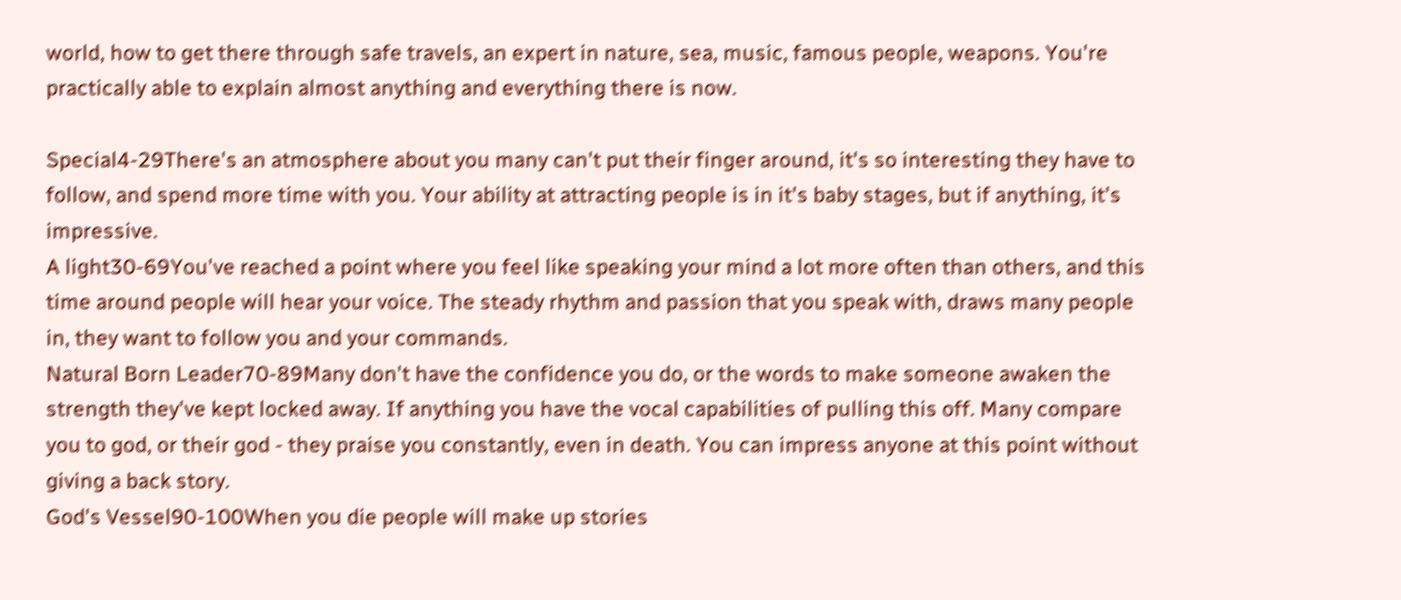world, how to get there through safe travels, an expert in nature, sea, music, famous people, weapons. You're practically able to explain almost anything and everything there is now.

Special4-29There's an atmosphere about you many can't put their finger around, it's so interesting they have to follow, and spend more time with you. Your ability at attracting people is in it's baby stages, but if anything, it's impressive.
A light30-69You've reached a point where you feel like speaking your mind a lot more often than others, and this time around people will hear your voice. The steady rhythm and passion that you speak with, draws many people in, they want to follow you and your commands.
Natural Born Leader70-89Many don't have the confidence you do, or the words to make someone awaken the strength they've kept locked away. If anything you have the vocal capabilities of pulling this off. Many compare you to god, or their god - they praise you constantly, even in death. You can impress anyone at this point without giving a back story.
God's Vessel90-100When you die people will make up stories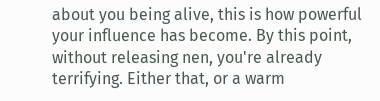about you being alive, this is how powerful your influence has become. By this point, without releasing nen, you're already terrifying. Either that, or a warm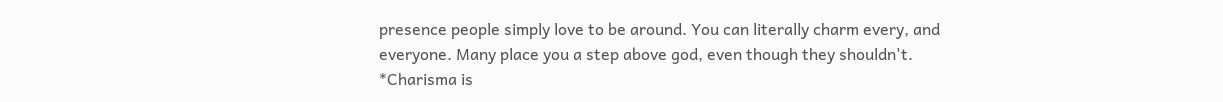presence people simply love to be around. You can literally charm every, and everyone. Many place you a step above god, even though they shouldn't.
*Charisma is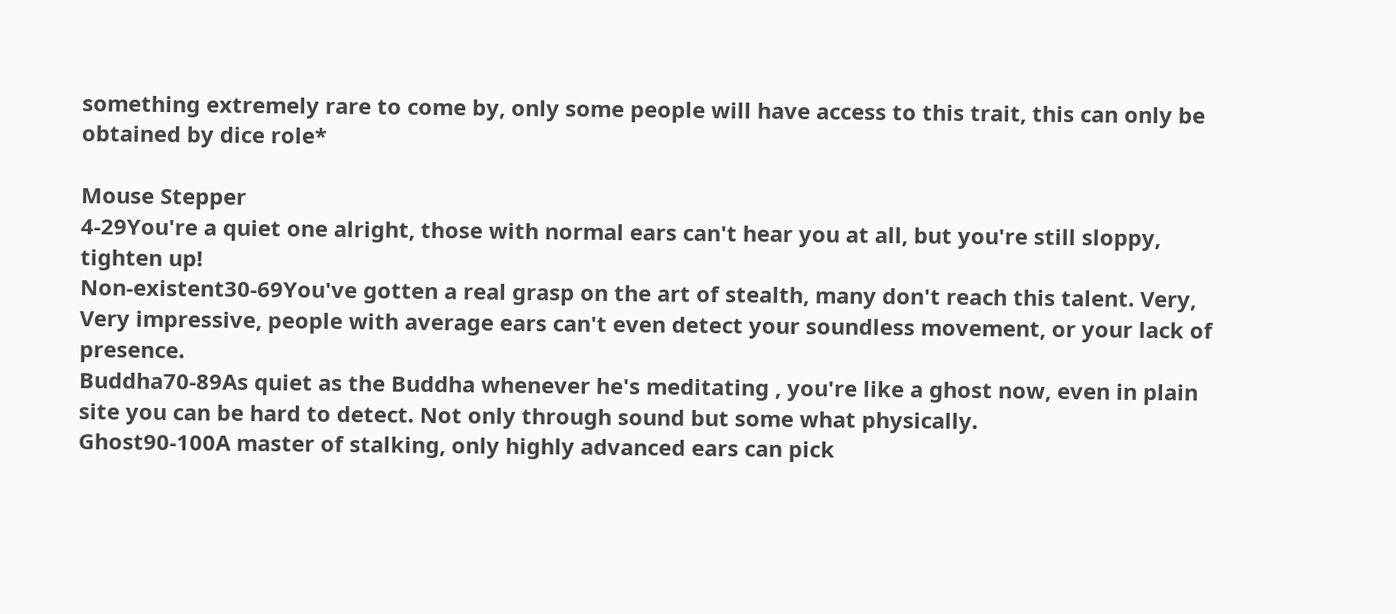something extremely rare to come by, only some people will have access to this trait, this can only be obtained by dice role*

Mouse Stepper
4-29You're a quiet one alright, those with normal ears can't hear you at all, but you're still sloppy, tighten up!
Non-existent30-69You've gotten a real grasp on the art of stealth, many don't reach this talent. Very, Very impressive, people with average ears can't even detect your soundless movement, or your lack of presence.
Buddha70-89As quiet as the Buddha whenever he's meditating , you're like a ghost now, even in plain site you can be hard to detect. Not only through sound but some what physically.
Ghost90-100A master of stalking, only highly advanced ears can pick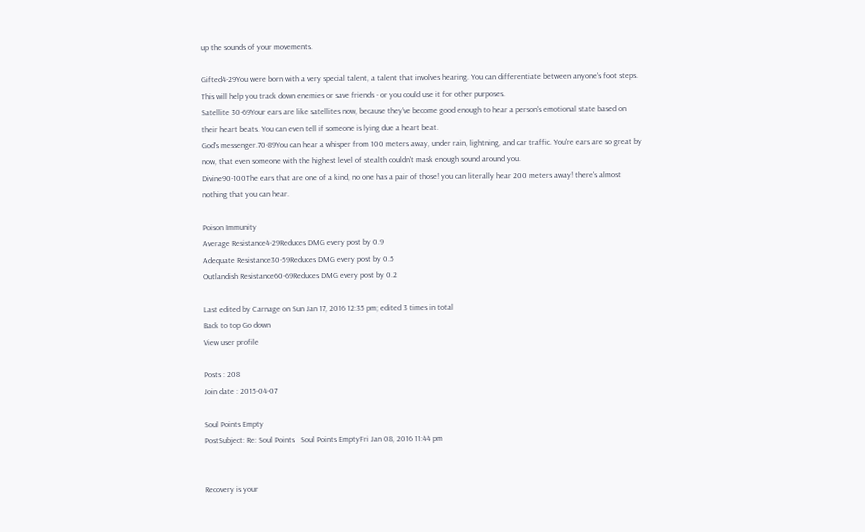up the sounds of your movements.

Gifted4-29You were born with a very special talent, a talent that involves hearing. You can differentiate between anyone's foot steps. This will help you track down enemies or save friends - or you could use it for other purposes.
Satellite 30-69Your ears are like satellites now, because they've become good enough to hear a person's emotional state based on their heart beats. You can even tell if someone is lying due a heart beat.
God's messenger.70-89You can hear a whisper from 100 meters away, under rain, lightning, and car traffic. You're ears are so great by now, that even someone with the highest level of stealth couldn't mask enough sound around you.
Divine90-100The ears that are one of a kind, no one has a pair of those! you can literally hear 200 meters away! there's almost nothing that you can hear.

Poison Immunity
Average Resistance4-29Reduces DMG every post by 0.9
Adequate Resistance30-59Reduces DMG every post by 0.5
Outlandish Resistance60-69Reduces DMG every post by 0.2

Last edited by Carnage on Sun Jan 17, 2016 12:35 pm; edited 3 times in total
Back to top Go down
View user profile

Posts : 208
Join date : 2015-04-07

Soul Points Empty
PostSubject: Re: Soul Points   Soul Points EmptyFri Jan 08, 2016 11:44 pm


Recovery is your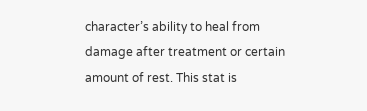character’s ability to heal from damage after treatment or certain amount of rest. This stat is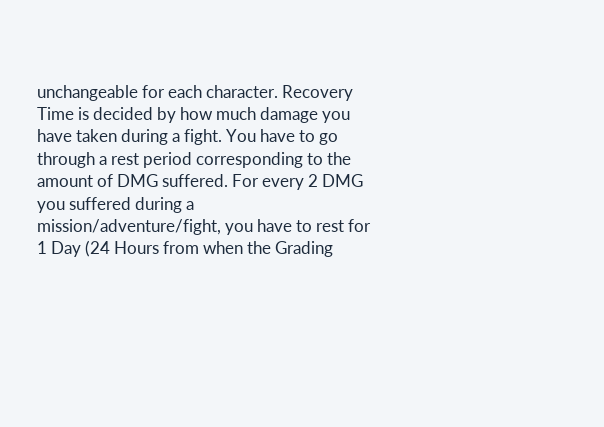unchangeable for each character. Recovery Time is decided by how much damage you have taken during a fight. You have to go through a rest period corresponding to the amount of DMG suffered. For every 2 DMG you suffered during a mission/adventure/fight, you have to rest for 1 Day (24 Hours from when the Grading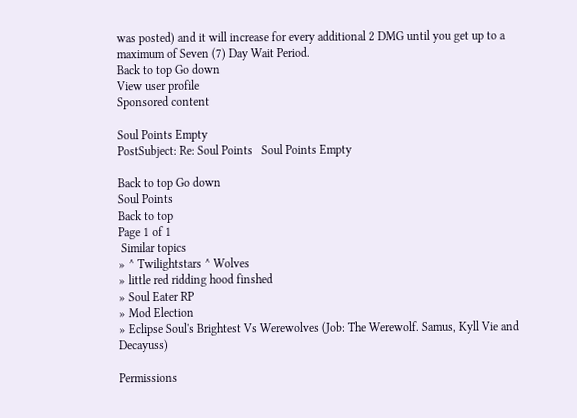was posted) and it will increase for every additional 2 DMG until you get up to a maximum of Seven (7) Day Wait Period.
Back to top Go down
View user profile
Sponsored content

Soul Points Empty
PostSubject: Re: Soul Points   Soul Points Empty

Back to top Go down
Soul Points
Back to top
Page 1 of 1
 Similar topics
» ^ Twilightstars ^ Wolves
» little red ridding hood finshed
» Soul Eater RP
» Mod Election
» Eclipse Soul's Brightest Vs Werewolves (Job: The Werewolf. Samus, Kyll Vie and Decayuss)

Permissions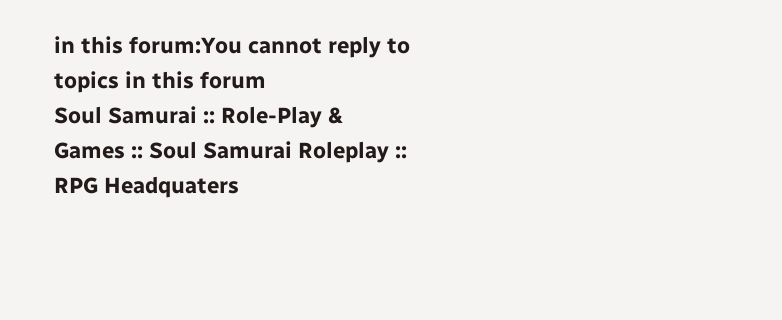in this forum:You cannot reply to topics in this forum
Soul Samurai :: Role-Play & Games :: Soul Samurai Roleplay :: RPG Headquaters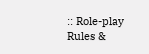:: Role-play Rules &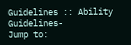Guidelines :: Ability Guidelines-
Jump to: